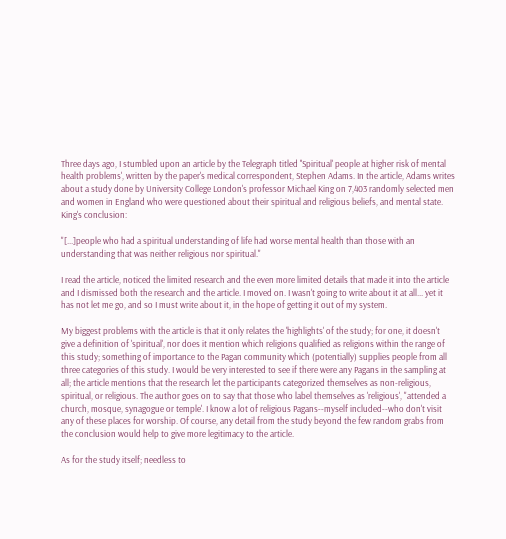Three days ago, I stumbled upon an article by the Telegraph titled ''Spiritual' people at higher risk of mental health problems', written by the paper's medical correspondent, Stephen Adams. In the article, Adams writes about a study done by University College London's professor Michael King on 7,403 randomly selected men and women in England who were questioned about their spiritual and religious beliefs, and mental state. King's conclusion:

"[...]people who had a spiritual understanding of life had worse mental health than those with an understanding that was neither religious nor spiritual."

I read the article, noticed the limited research and the even more limited details that made it into the article and I dismissed both the research and the article. I moved on. I wasn't going to write about it at all... yet it has not let me go, and so I must write about it, in the hope of getting it out of my system.

My biggest problems with the article is that it only relates the 'highlights' of the study; for one, it doesn't give a definition of 'spiritual', nor does it mention which religions qualified as religions within the range of this study; something of importance to the Pagan community which (potentially) supplies people from all three categories of this study. I would be very interested to see if there were any Pagans in the sampling at all; the article mentions that the research let the participants categorized themselves as non-religious, spiritual, or religious. The author goes on to say that those who label themselves as 'religious', "attended a church, mosque, synagogue or temple'. I know a lot of religious Pagans--myself included--who don't visit any of these places for worship. Of course, any detail from the study beyond the few random grabs from the conclusion would help to give more legitimacy to the article.

As for the study itself; needless to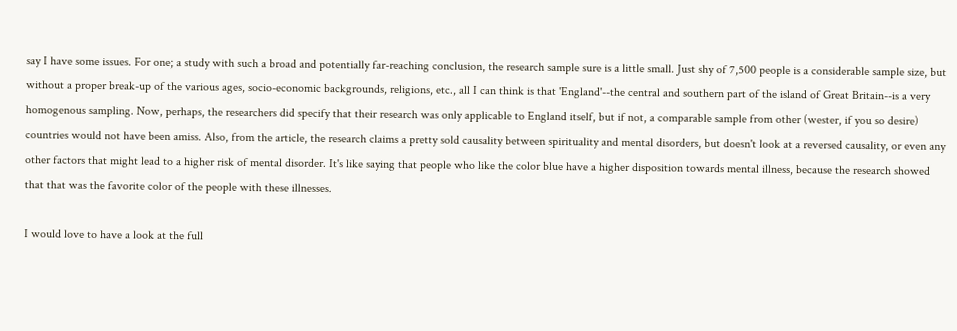say I have some issues. For one; a study with such a broad and potentially far-reaching conclusion, the research sample sure is a little small. Just shy of 7,500 people is a considerable sample size, but without a proper break-up of the various ages, socio-economic backgrounds, religions, etc., all I can think is that 'England'--the central and southern part of the island of Great Britain--is a very homogenous sampling. Now, perhaps, the researchers did specify that their research was only applicable to England itself, but if not, a comparable sample from other (wester, if you so desire) countries would not have been amiss. Also, from the article, the research claims a pretty sold causality between spirituality and mental disorders, but doesn't look at a reversed causality, or even any other factors that might lead to a higher risk of mental disorder. It's like saying that people who like the color blue have a higher disposition towards mental illness, because the research showed that that was the favorite color of the people with these illnesses.

I would love to have a look at the full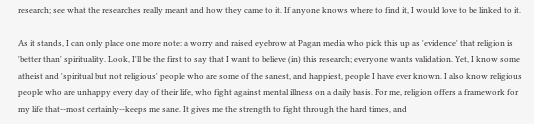research; see what the researches really meant and how they came to it. If anyone knows where to find it, I would love to be linked to it.

As it stands, I can only place one more note: a worry and raised eyebrow at Pagan media who pick this up as 'evidence' that religion is 'better than' spirituality. Look, I'll be the first to say that I want to believe (in) this research; everyone wants validation. Yet, I know some atheist and 'spiritual but not religious' people who are some of the sanest, and happiest, people I have ever known. I also know religious people who are unhappy every day of their life, who fight against mental illness on a daily basis. For me, religion offers a framework for my life that--most certainly--keeps me sane. It gives me the strength to fight through the hard times, and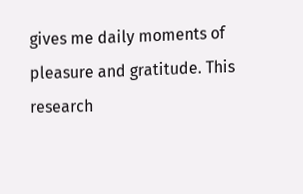gives me daily moments of pleasure and gratitude. This research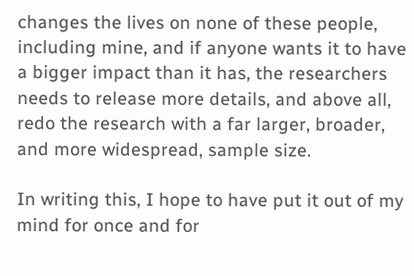changes the lives on none of these people, including mine, and if anyone wants it to have a bigger impact than it has, the researchers needs to release more details, and above all, redo the research with a far larger, broader, and more widespread, sample size.

In writing this, I hope to have put it out of my mind for once and for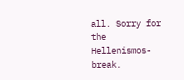all. Sorry for the Hellenismos-break.